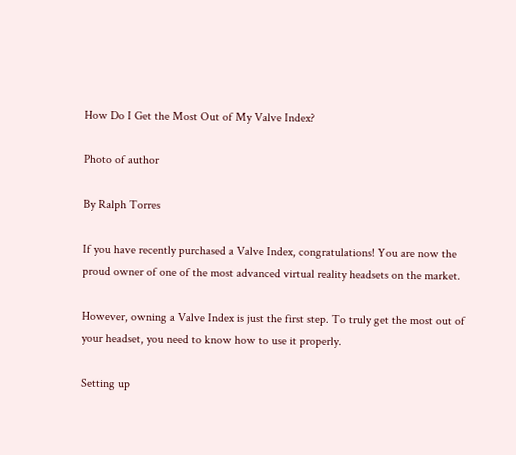How Do I Get the Most Out of My Valve Index?

Photo of author

By Ralph Torres

If you have recently purchased a Valve Index, congratulations! You are now the proud owner of one of the most advanced virtual reality headsets on the market.

However, owning a Valve Index is just the first step. To truly get the most out of your headset, you need to know how to use it properly.

Setting up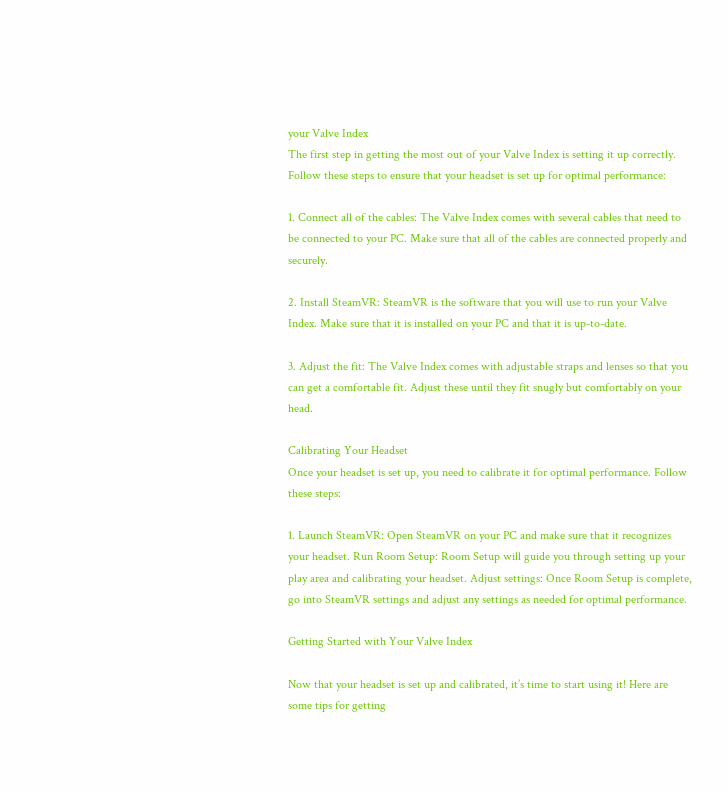your Valve Index
The first step in getting the most out of your Valve Index is setting it up correctly. Follow these steps to ensure that your headset is set up for optimal performance:

1. Connect all of the cables: The Valve Index comes with several cables that need to be connected to your PC. Make sure that all of the cables are connected properly and securely.

2. Install SteamVR: SteamVR is the software that you will use to run your Valve Index. Make sure that it is installed on your PC and that it is up-to-date.

3. Adjust the fit: The Valve Index comes with adjustable straps and lenses so that you can get a comfortable fit. Adjust these until they fit snugly but comfortably on your head.

Calibrating Your Headset
Once your headset is set up, you need to calibrate it for optimal performance. Follow these steps:

1. Launch SteamVR: Open SteamVR on your PC and make sure that it recognizes your headset. Run Room Setup: Room Setup will guide you through setting up your play area and calibrating your headset. Adjust settings: Once Room Setup is complete, go into SteamVR settings and adjust any settings as needed for optimal performance.

Getting Started with Your Valve Index

Now that your headset is set up and calibrated, it’s time to start using it! Here are some tips for getting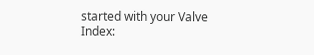started with your Valve Index: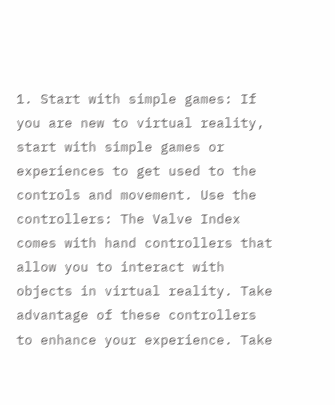1. Start with simple games: If you are new to virtual reality, start with simple games or experiences to get used to the controls and movement. Use the controllers: The Valve Index comes with hand controllers that allow you to interact with objects in virtual reality. Take advantage of these controllers to enhance your experience. Take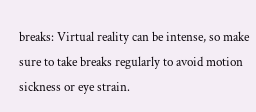breaks: Virtual reality can be intense, so make sure to take breaks regularly to avoid motion sickness or eye strain.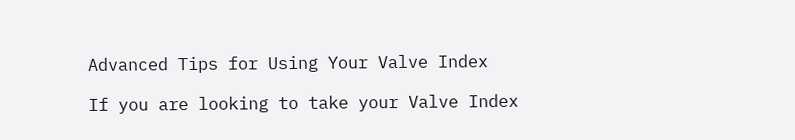Advanced Tips for Using Your Valve Index

If you are looking to take your Valve Index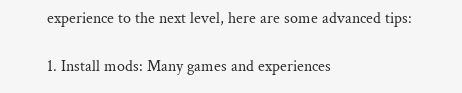experience to the next level, here are some advanced tips:

1. Install mods: Many games and experiences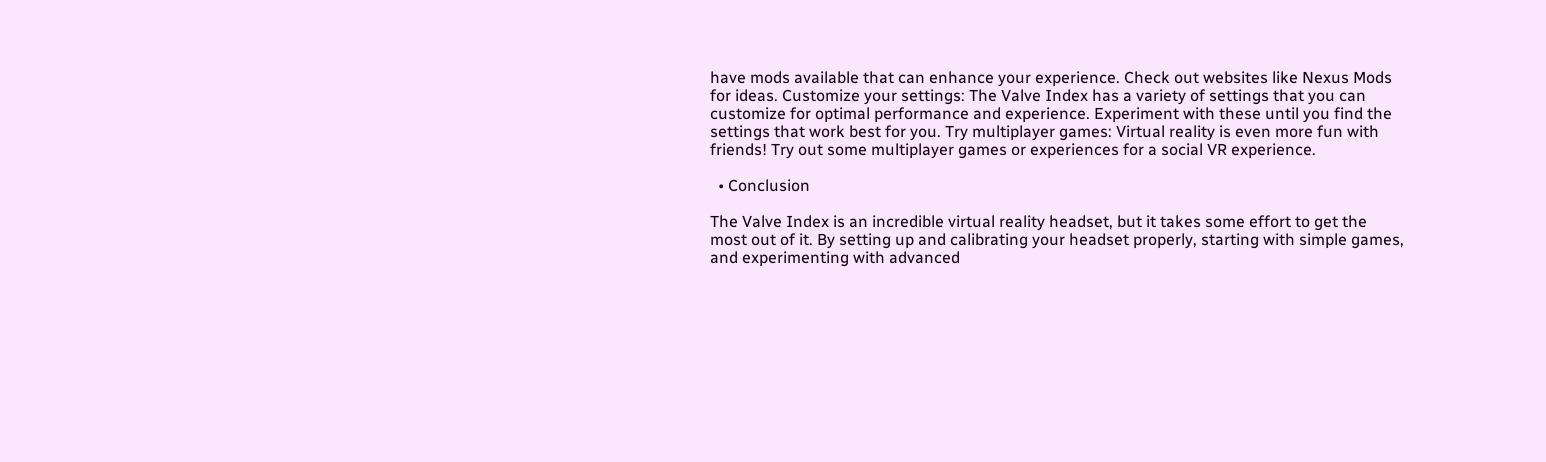have mods available that can enhance your experience. Check out websites like Nexus Mods for ideas. Customize your settings: The Valve Index has a variety of settings that you can customize for optimal performance and experience. Experiment with these until you find the settings that work best for you. Try multiplayer games: Virtual reality is even more fun with friends! Try out some multiplayer games or experiences for a social VR experience.

  • Conclusion

The Valve Index is an incredible virtual reality headset, but it takes some effort to get the most out of it. By setting up and calibrating your headset properly, starting with simple games, and experimenting with advanced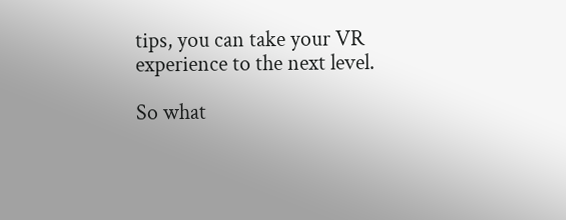tips, you can take your VR experience to the next level.

So what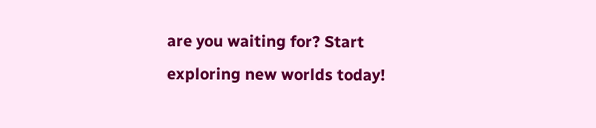are you waiting for? Start exploring new worlds today!